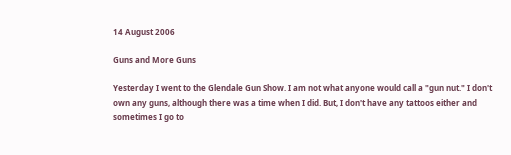14 August 2006

Guns and More Guns

Yesterday I went to the Glendale Gun Show. I am not what anyone would call a "gun nut." I don't own any guns, although there was a time when I did. But, I don't have any tattoos either and sometimes I go to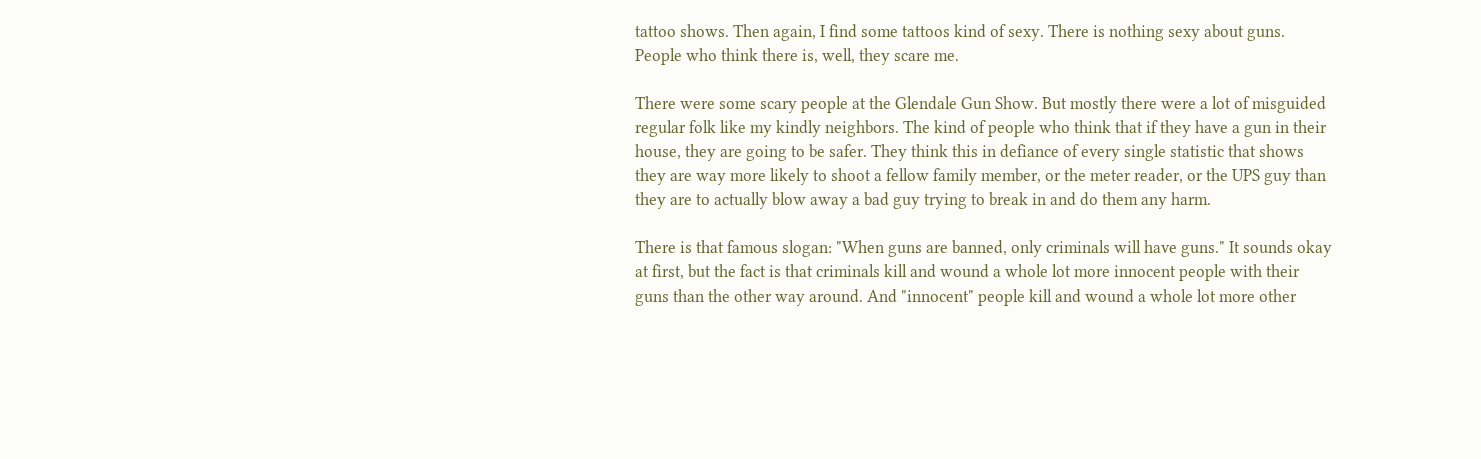tattoo shows. Then again, I find some tattoos kind of sexy. There is nothing sexy about guns. People who think there is, well, they scare me.

There were some scary people at the Glendale Gun Show. But mostly there were a lot of misguided regular folk like my kindly neighbors. The kind of people who think that if they have a gun in their house, they are going to be safer. They think this in defiance of every single statistic that shows they are way more likely to shoot a fellow family member, or the meter reader, or the UPS guy than they are to actually blow away a bad guy trying to break in and do them any harm.

There is that famous slogan: "When guns are banned, only criminals will have guns." It sounds okay at first, but the fact is that criminals kill and wound a whole lot more innocent people with their guns than the other way around. And "innocent" people kill and wound a whole lot more other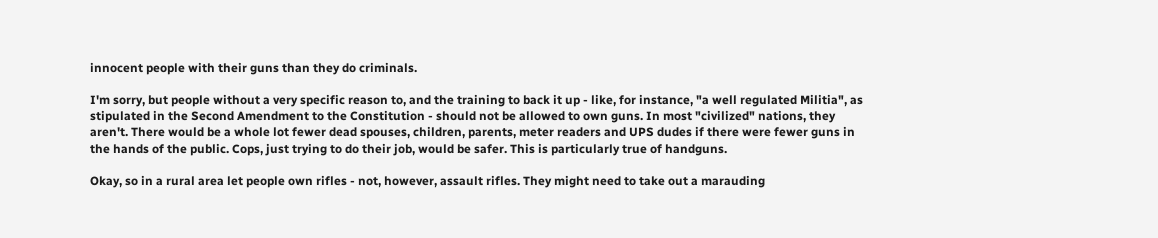innocent people with their guns than they do criminals.

I'm sorry, but people without a very specific reason to, and the training to back it up - like, for instance, "a well regulated Militia", as stipulated in the Second Amendment to the Constitution - should not be allowed to own guns. In most "civilized" nations, they aren't. There would be a whole lot fewer dead spouses, children, parents, meter readers and UPS dudes if there were fewer guns in the hands of the public. Cops, just trying to do their job, would be safer. This is particularly true of handguns.

Okay, so in a rural area let people own rifles - not, however, assault rifles. They might need to take out a marauding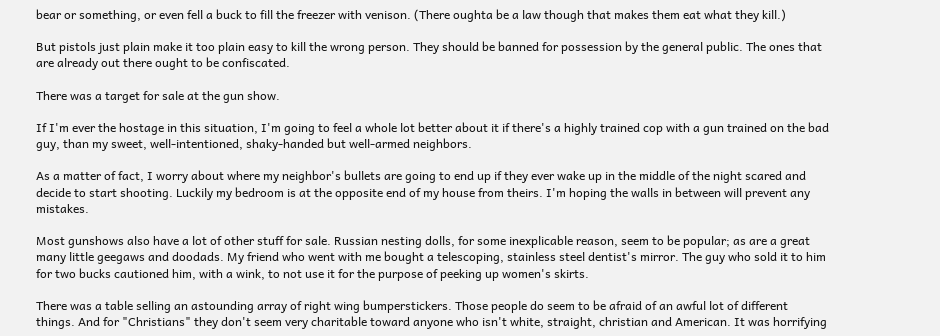bear or something, or even fell a buck to fill the freezer with venison. (There oughta be a law though that makes them eat what they kill.)

But pistols just plain make it too plain easy to kill the wrong person. They should be banned for possession by the general public. The ones that are already out there ought to be confiscated.

There was a target for sale at the gun show.

If I'm ever the hostage in this situation, I'm going to feel a whole lot better about it if there's a highly trained cop with a gun trained on the bad guy, than my sweet, well-intentioned, shaky-handed but well-armed neighbors.

As a matter of fact, I worry about where my neighbor's bullets are going to end up if they ever wake up in the middle of the night scared and decide to start shooting. Luckily my bedroom is at the opposite end of my house from theirs. I'm hoping the walls in between will prevent any mistakes.

Most gunshows also have a lot of other stuff for sale. Russian nesting dolls, for some inexplicable reason, seem to be popular; as are a great many little geegaws and doodads. My friend who went with me bought a telescoping, stainless steel dentist's mirror. The guy who sold it to him for two bucks cautioned him, with a wink, to not use it for the purpose of peeking up women's skirts.

There was a table selling an astounding array of right wing bumperstickers. Those people do seem to be afraid of an awful lot of different things. And for "Christians" they don't seem very charitable toward anyone who isn't white, straight, christian and American. It was horrifying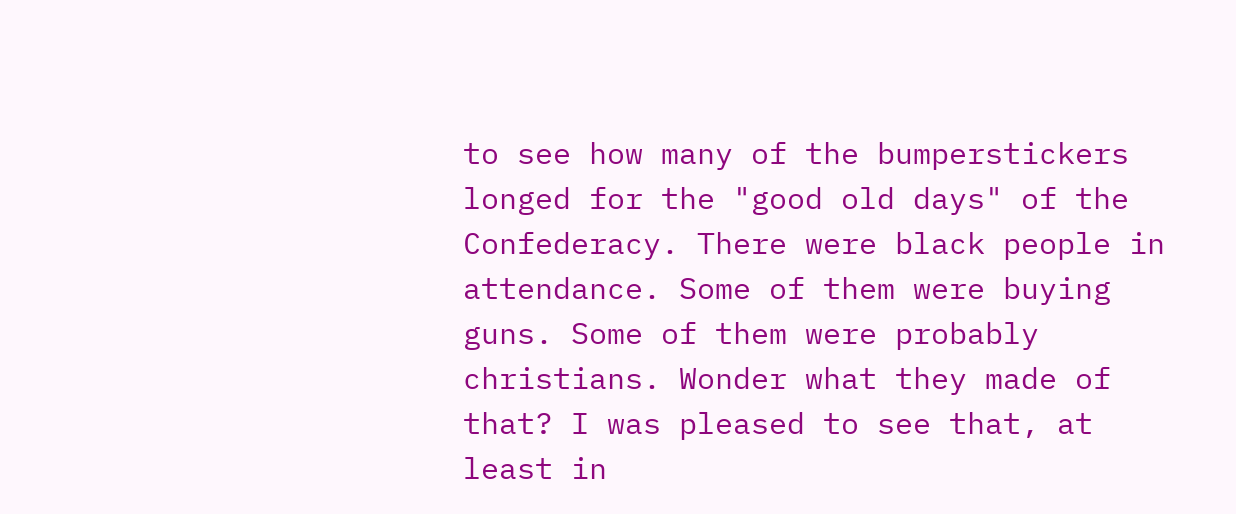to see how many of the bumperstickers longed for the "good old days" of the Confederacy. There were black people in attendance. Some of them were buying guns. Some of them were probably christians. Wonder what they made of that? I was pleased to see that, at least in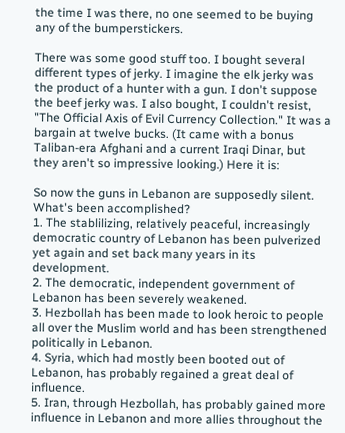the time I was there, no one seemed to be buying any of the bumperstickers.

There was some good stuff too. I bought several different types of jerky. I imagine the elk jerky was the product of a hunter with a gun. I don't suppose the beef jerky was. I also bought, I couldn't resist, "The Official Axis of Evil Currency Collection." It was a bargain at twelve bucks. (It came with a bonus Taliban-era Afghani and a current Iraqi Dinar, but they aren't so impressive looking.) Here it is:

So now the guns in Lebanon are supposedly silent. What's been accomplished?
1. The stablilizing, relatively peaceful, increasingly democratic country of Lebanon has been pulverized yet again and set back many years in its development.
2. The democratic, independent government of Lebanon has been severely weakened.
3. Hezbollah has been made to look heroic to people all over the Muslim world and has been strengthened politically in Lebanon.
4. Syria, which had mostly been booted out of Lebanon, has probably regained a great deal of influence.
5. Iran, through Hezbollah, has probably gained more influence in Lebanon and more allies throughout the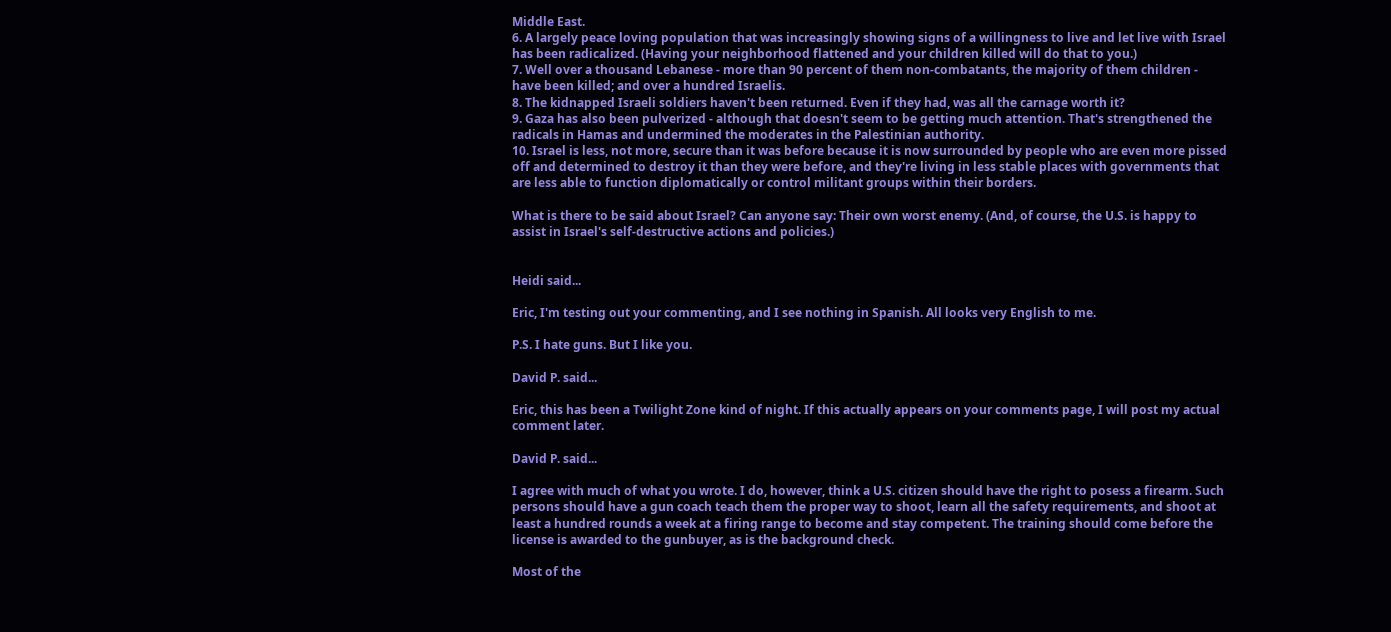Middle East.
6. A largely peace loving population that was increasingly showing signs of a willingness to live and let live with Israel has been radicalized. (Having your neighborhood flattened and your children killed will do that to you.)
7. Well over a thousand Lebanese - more than 90 percent of them non-combatants, the majority of them children - have been killed; and over a hundred Israelis.
8. The kidnapped Israeli soldiers haven't been returned. Even if they had, was all the carnage worth it?
9. Gaza has also been pulverized - although that doesn't seem to be getting much attention. That's strengthened the radicals in Hamas and undermined the moderates in the Palestinian authority.
10. Israel is less, not more, secure than it was before because it is now surrounded by people who are even more pissed off and determined to destroy it than they were before, and they're living in less stable places with governments that are less able to function diplomatically or control militant groups within their borders.

What is there to be said about Israel? Can anyone say: Their own worst enemy. (And, of course, the U.S. is happy to assist in Israel's self-destructive actions and policies.)


Heidi said...

Eric, I'm testing out your commenting, and I see nothing in Spanish. All looks very English to me.

P.S. I hate guns. But I like you.

David P. said...

Eric, this has been a Twilight Zone kind of night. If this actually appears on your comments page, I will post my actual comment later.

David P. said...

I agree with much of what you wrote. I do, however, think a U.S. citizen should have the right to posess a firearm. Such persons should have a gun coach teach them the proper way to shoot, learn all the safety requirements, and shoot at least a hundred rounds a week at a firing range to become and stay competent. The training should come before the license is awarded to the gunbuyer, as is the background check.

Most of the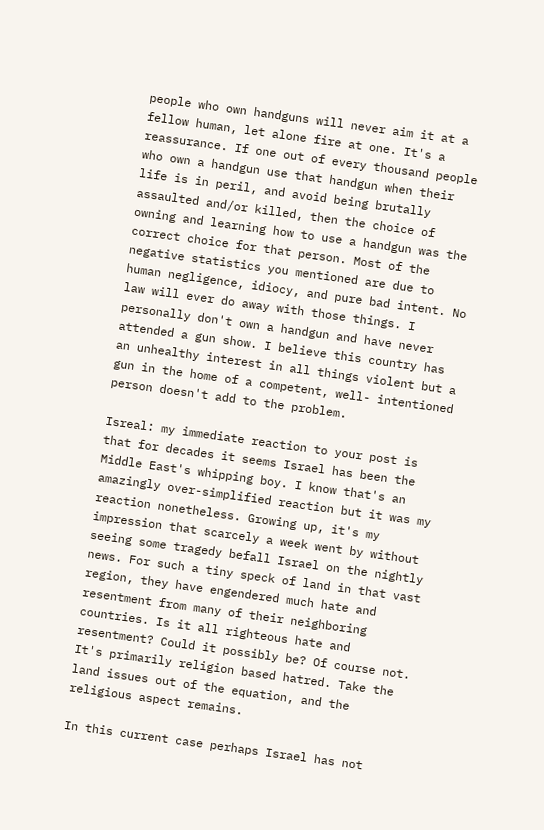people who own handguns will never aim it at a fellow human, let alone fire at one. It's a reassurance. If one out of every thousand people who own a handgun use that handgun when their life is in peril, and avoid being brutally assaulted and/or killed, then the choice of owning and learning how to use a handgun was the correct choice for that person. Most of the negative statistics you mentioned are due to human negligence, idiocy, and pure bad intent. No law will ever do away with those things. I personally don't own a handgun and have never attended a gun show. I believe this country has an unhealthy interest in all things violent but a gun in the home of a competent, well- intentioned person doesn't add to the problem.

Isreal: my immediate reaction to your post is that for decades it seems Israel has been the Middle East's whipping boy. I know that's an amazingly over-simplified reaction but it was my reaction nonetheless. Growing up, it's my impression that scarcely a week went by without seeing some tragedy befall Israel on the nightly news. For such a tiny speck of land in that vast region, they have engendered much hate and resentment from many of their neighboring countries. Is it all righteous hate and resentment? Could it possibly be? Of course not. It's primarily religion based hatred. Take the land issues out of the equation, and the religious aspect remains.

In this current case perhaps Israel has not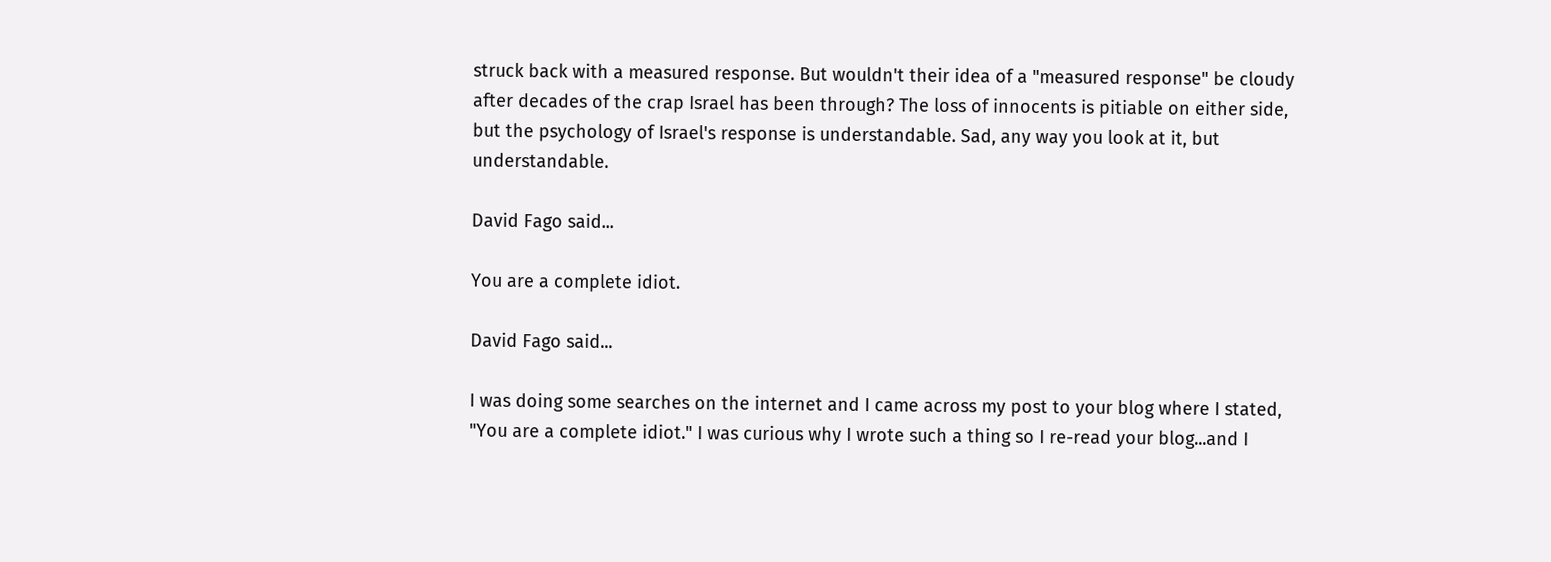struck back with a measured response. But wouldn't their idea of a "measured response" be cloudy after decades of the crap Israel has been through? The loss of innocents is pitiable on either side, but the psychology of Israel's response is understandable. Sad, any way you look at it, but understandable.

David Fago said...

You are a complete idiot.

David Fago said...

I was doing some searches on the internet and I came across my post to your blog where I stated, "You are a complete idiot." I was curious why I wrote such a thing so I re-read your blog...and I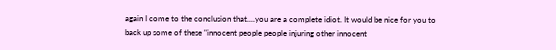again I come to the conclusion that....you are a complete idiot. It would be nice for you to back up some of these "innocent people people injuring other innocent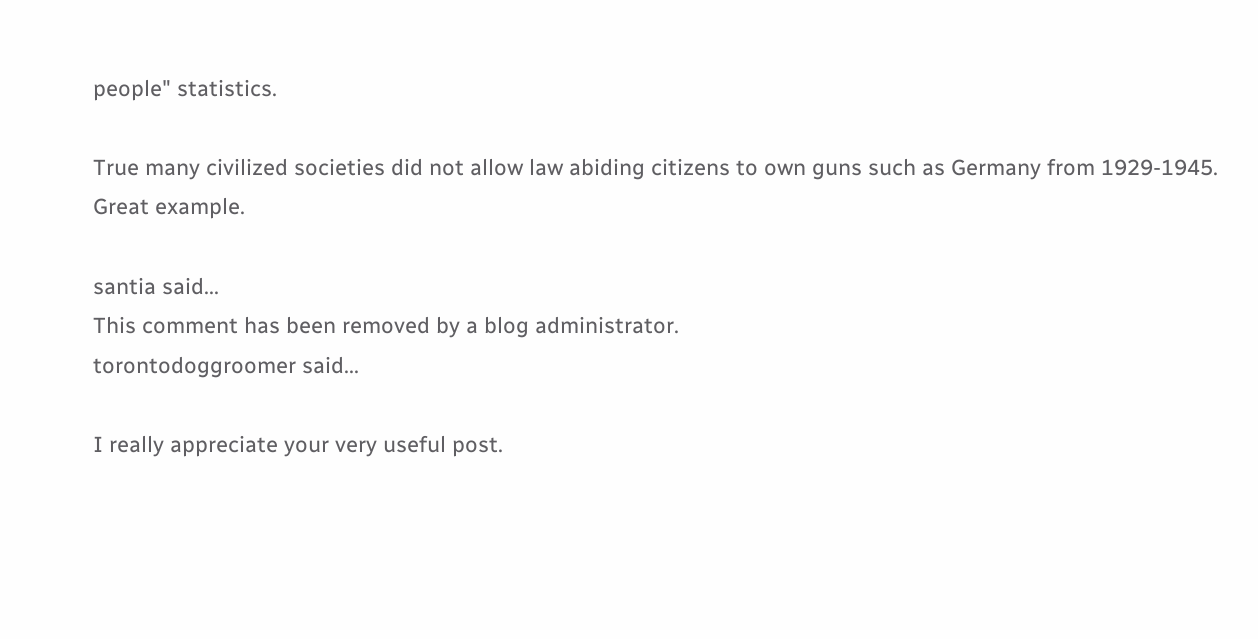people" statistics.

True many civilized societies did not allow law abiding citizens to own guns such as Germany from 1929-1945. Great example.

santia said...
This comment has been removed by a blog administrator.
torontodoggroomer said...

I really appreciate your very useful post.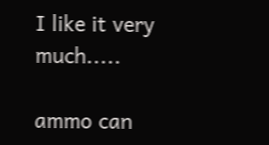I like it very much.....

ammo can